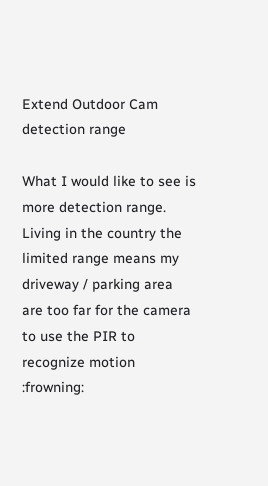Extend Outdoor Cam detection range

What I would like to see is more detection range. Living in the country the limited range means my driveway / parking area are too far for the camera to use the PIR to recognize motion :frowning: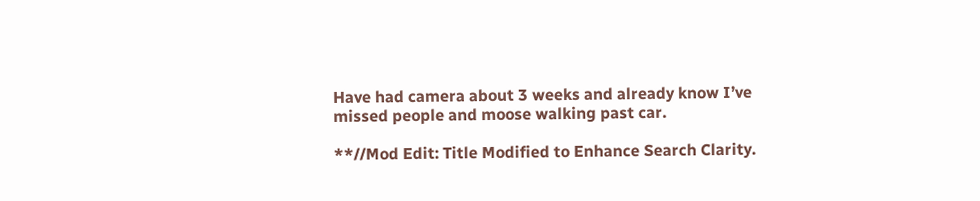Have had camera about 3 weeks and already know I’ve missed people and moose walking past car.

**//Mod Edit: Title Modified to Enhance Search Clarity.